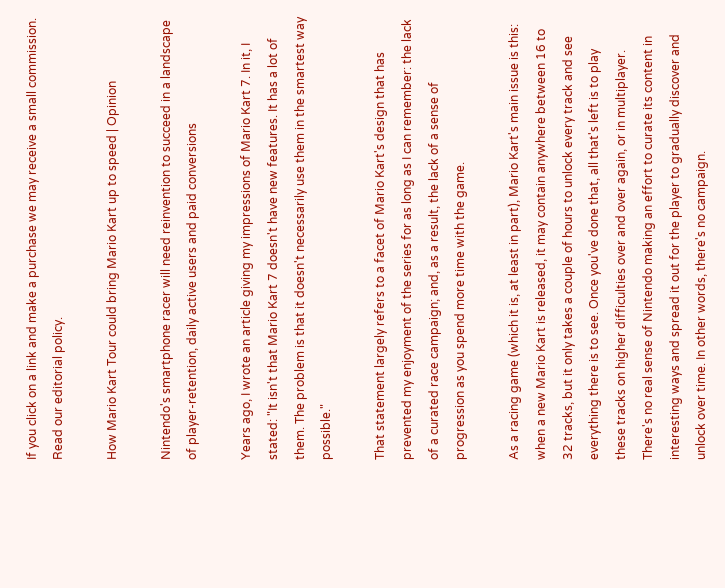If you click on a link and make a purchase we may receive a small commission. Read our editorial policy.

How Mario Kart Tour could bring Mario Kart up to speed | Opinion

Nintendo's smartphone racer will need reinvention to succeed in a landscape of player-retention, daily active users and paid conversions

Years ago, I wrote an article giving my impressions of Mario Kart 7. In it, I stated: "It isn't that Mario Kart 7 doesn't have new features. It has a lot of them. The problem is that it doesn't necessarily use them in the smartest way possible."

That statement largely refers to a facet of Mario Kart's design that has prevented my enjoyment of the series for as long as I can remember: the lack of a curated race campaign; and, as a result, the lack of a sense of progression as you spend more time with the game.

As a racing game (which it is, at least in part), Mario Kart's main issue is this: when a new Mario Kart is released, it may contain anywhere between 16 to 32 tracks, but it only takes a couple of hours to unlock every track and see everything there is to see. Once you've done that, all that's left is to play these tracks on higher difficulties over and over again, or in multiplayer. There's no real sense of Nintendo making an effort to curate its content in interesting ways and spread it out for the player to gradually discover and unlock over time. In other words, there's no campaign.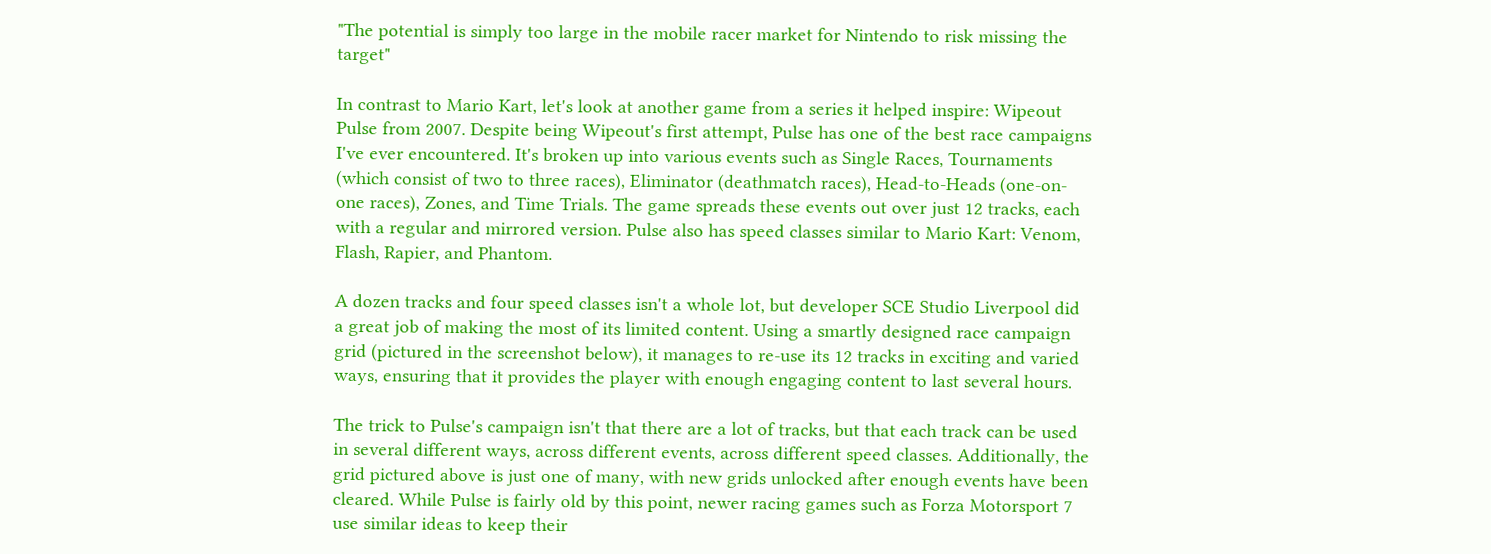"The potential is simply too large in the mobile racer market for Nintendo to risk missing the target"

In contrast to Mario Kart, let's look at another game from a series it helped inspire: Wipeout Pulse from 2007. Despite being Wipeout's first attempt, Pulse has one of the best race campaigns I've ever encountered. It's broken up into various events such as Single Races, Tournaments (which consist of two to three races), Eliminator (deathmatch races), Head-to-Heads (one-on-one races), Zones, and Time Trials. The game spreads these events out over just 12 tracks, each with a regular and mirrored version. Pulse also has speed classes similar to Mario Kart: Venom, Flash, Rapier, and Phantom.

A dozen tracks and four speed classes isn't a whole lot, but developer SCE Studio Liverpool did a great job of making the most of its limited content. Using a smartly designed race campaign grid (pictured in the screenshot below), it manages to re-use its 12 tracks in exciting and varied ways, ensuring that it provides the player with enough engaging content to last several hours.

The trick to Pulse's campaign isn't that there are a lot of tracks, but that each track can be used in several different ways, across different events, across different speed classes. Additionally, the grid pictured above is just one of many, with new grids unlocked after enough events have been cleared. While Pulse is fairly old by this point, newer racing games such as Forza Motorsport 7 use similar ideas to keep their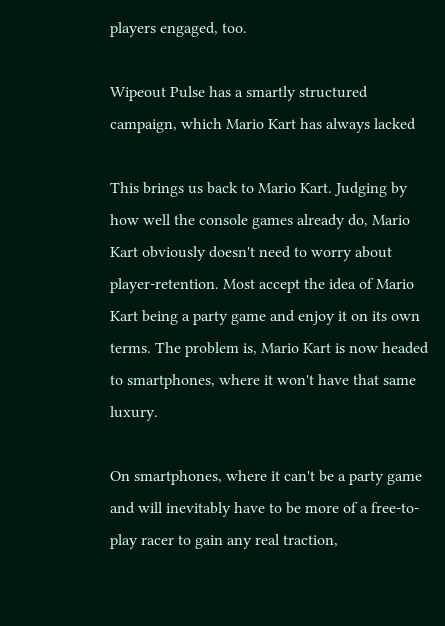players engaged, too.

Wipeout Pulse has a smartly structured campaign, which Mario Kart has always lacked

This brings us back to Mario Kart. Judging by how well the console games already do, Mario Kart obviously doesn't need to worry about player-retention. Most accept the idea of Mario Kart being a party game and enjoy it on its own terms. The problem is, Mario Kart is now headed to smartphones, where it won't have that same luxury.

On smartphones, where it can't be a party game and will inevitably have to be more of a free-to-play racer to gain any real traction,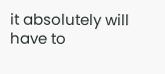it absolutely will have to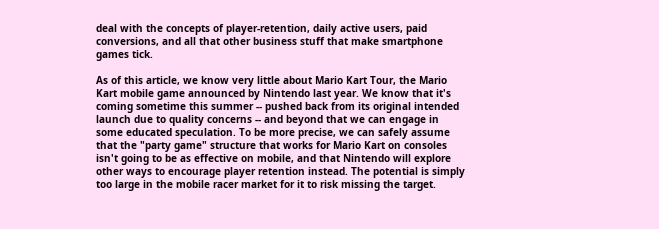deal with the concepts of player-retention, daily active users, paid conversions, and all that other business stuff that make smartphone games tick.

As of this article, we know very little about Mario Kart Tour, the Mario Kart mobile game announced by Nintendo last year. We know that it's coming sometime this summer -- pushed back from its original intended launch due to quality concerns -- and beyond that we can engage in some educated speculation. To be more precise, we can safely assume that the "party game" structure that works for Mario Kart on consoles isn't going to be as effective on mobile, and that Nintendo will explore other ways to encourage player retention instead. The potential is simply too large in the mobile racer market for it to risk missing the target.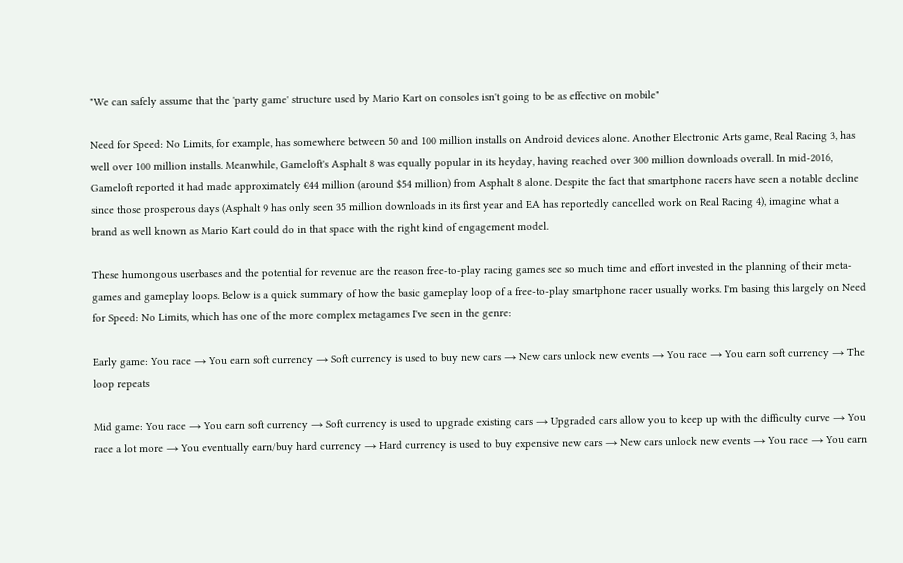"We can safely assume that the 'party game' structure used by Mario Kart on consoles isn't going to be as effective on mobile"

Need for Speed: No Limits, for example, has somewhere between 50 and 100 million installs on Android devices alone. Another Electronic Arts game, Real Racing 3, has well over 100 million installs. Meanwhile, Gameloft's Asphalt 8 was equally popular in its heyday, having reached over 300 million downloads overall. In mid-2016, Gameloft reported it had made approximately €44 million (around $54 million) from Asphalt 8 alone. Despite the fact that smartphone racers have seen a notable decline since those prosperous days (Asphalt 9 has only seen 35 million downloads in its first year and EA has reportedly cancelled work on Real Racing 4), imagine what a brand as well known as Mario Kart could do in that space with the right kind of engagement model.

These humongous userbases and the potential for revenue are the reason free-to-play racing games see so much time and effort invested in the planning of their meta-games and gameplay loops. Below is a quick summary of how the basic gameplay loop of a free-to-play smartphone racer usually works. I'm basing this largely on Need for Speed: No Limits, which has one of the more complex metagames I've seen in the genre:

Early game: You race → You earn soft currency → Soft currency is used to buy new cars → New cars unlock new events → You race → You earn soft currency → The loop repeats

Mid game: You race → You earn soft currency → Soft currency is used to upgrade existing cars → Upgraded cars allow you to keep up with the difficulty curve → You race a lot more → You eventually earn/buy hard currency → Hard currency is used to buy expensive new cars → New cars unlock new events → You race → You earn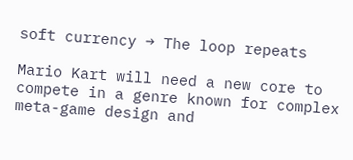soft currency → The loop repeats

Mario Kart will need a new core to compete in a genre known for complex meta-game design and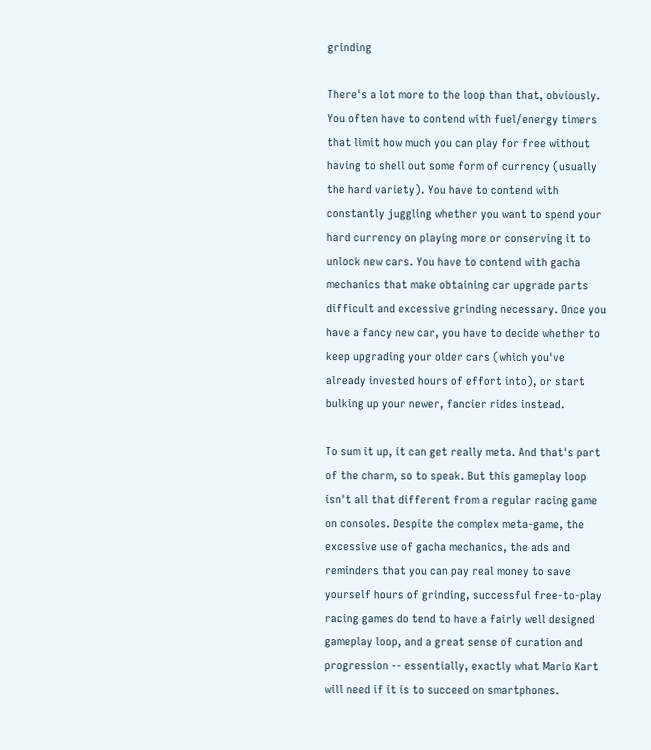grinding

There's a lot more to the loop than that, obviously. You often have to contend with fuel/energy timers that limit how much you can play for free without having to shell out some form of currency (usually the hard variety). You have to contend with constantly juggling whether you want to spend your hard currency on playing more or conserving it to unlock new cars. You have to contend with gacha mechanics that make obtaining car upgrade parts difficult and excessive grinding necessary. Once you have a fancy new car, you have to decide whether to keep upgrading your older cars (which you've already invested hours of effort into), or start bulking up your newer, fancier rides instead.

To sum it up, it can get really meta. And that's part of the charm, so to speak. But this gameplay loop isn't all that different from a regular racing game on consoles. Despite the complex meta-game, the excessive use of gacha mechanics, the ads and reminders that you can pay real money to save yourself hours of grinding, successful free-to-play racing games do tend to have a fairly well designed gameplay loop, and a great sense of curation and progression -- essentially, exactly what Mario Kart will need if it is to succeed on smartphones.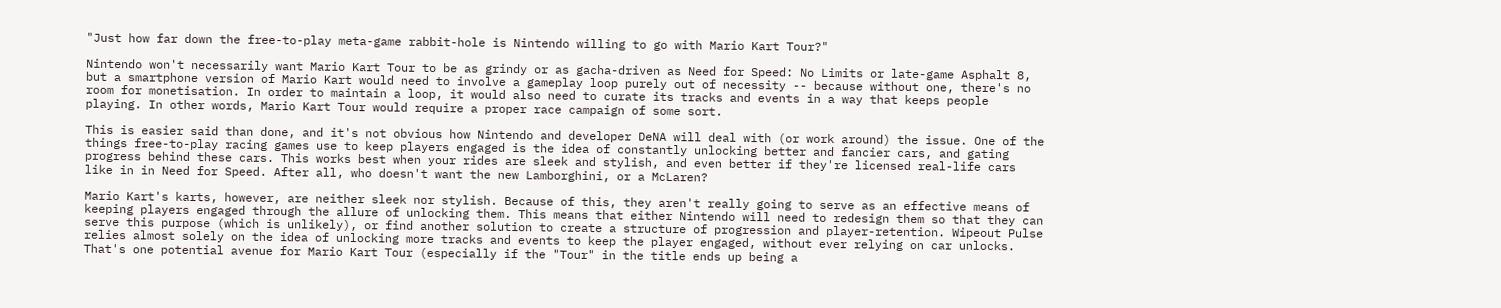"Just how far down the free-to-play meta-game rabbit-hole is Nintendo willing to go with Mario Kart Tour?"

Nintendo won't necessarily want Mario Kart Tour to be as grindy or as gacha-driven as Need for Speed: No Limits or late-game Asphalt 8, but a smartphone version of Mario Kart would need to involve a gameplay loop purely out of necessity -- because without one, there's no room for monetisation. In order to maintain a loop, it would also need to curate its tracks and events in a way that keeps people playing. In other words, Mario Kart Tour would require a proper race campaign of some sort.

This is easier said than done, and it's not obvious how Nintendo and developer DeNA will deal with (or work around) the issue. One of the things free-to-play racing games use to keep players engaged is the idea of constantly unlocking better and fancier cars, and gating progress behind these cars. This works best when your rides are sleek and stylish, and even better if they're licensed real-life cars like in in Need for Speed. After all, who doesn't want the new Lamborghini, or a McLaren?

Mario Kart's karts, however, are neither sleek nor stylish. Because of this, they aren't really going to serve as an effective means of keeping players engaged through the allure of unlocking them. This means that either Nintendo will need to redesign them so that they can serve this purpose (which is unlikely), or find another solution to create a structure of progression and player-retention. Wipeout Pulse relies almost solely on the idea of unlocking more tracks and events to keep the player engaged, without ever relying on car unlocks. That's one potential avenue for Mario Kart Tour (especially if the "Tour" in the title ends up being a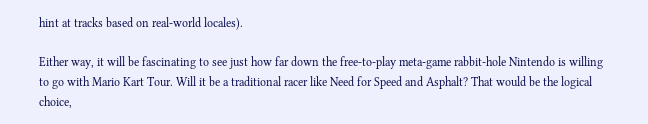hint at tracks based on real-world locales).

Either way, it will be fascinating to see just how far down the free-to-play meta-game rabbit-hole Nintendo is willing to go with Mario Kart Tour. Will it be a traditional racer like Need for Speed and Asphalt? That would be the logical choice,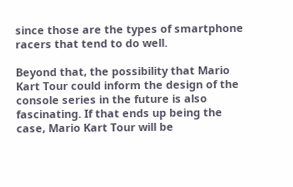since those are the types of smartphone racers that tend to do well.

Beyond that, the possibility that Mario Kart Tour could inform the design of the console series in the future is also fascinating. If that ends up being the case, Mario Kart Tour will be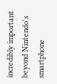incredibly important beyond Nintendo's smartphone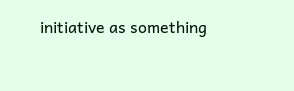initiative as something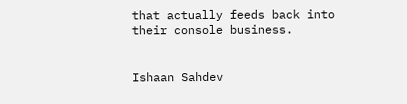that actually feeds back into their console business.


Ishaan Sahdev